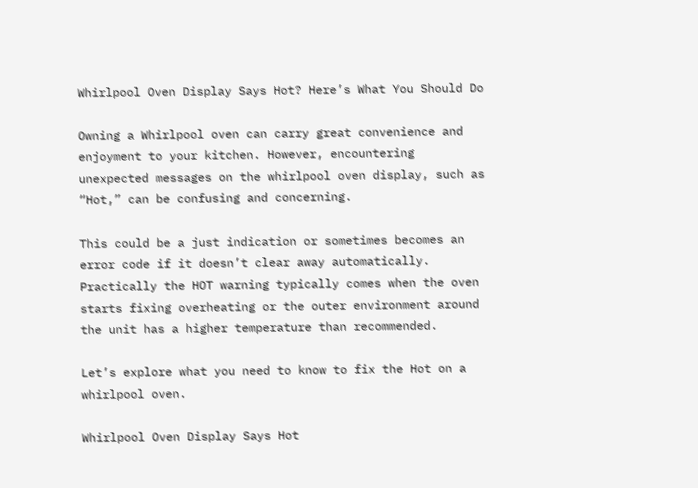Whirlpool Oven Display Says Hot? Here’s What You Should Do

Owning a Whirlpool oven can carry great convenience and enjoyment to your kitchen. However, encountering unexpected messages on the whirlpool oven display, such as “Hot,” can be confusing and concerning.

This could be a just indication or sometimes becomes an error code if it doesn’t clear away automatically. Practically the HOT warning typically comes when the oven starts fixing overheating or the outer environment around the unit has a higher temperature than recommended.

Let’s explore what you need to know to fix the Hot on a whirlpool oven.

Whirlpool Oven Display Says Hot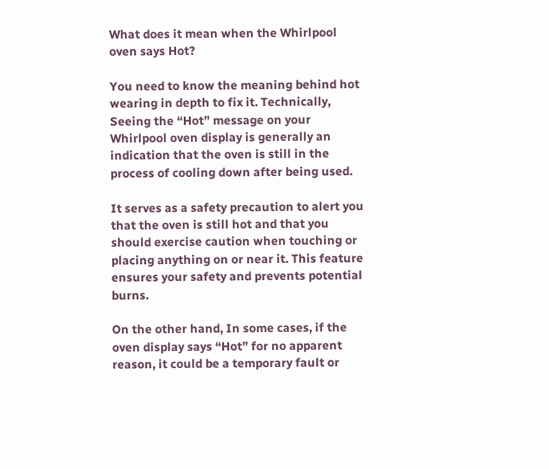What does it mean when the Whirlpool oven says Hot?

You need to know the meaning behind hot wearing in depth to fix it. Technically, Seeing the “Hot” message on your Whirlpool oven display is generally an indication that the oven is still in the process of cooling down after being used.

It serves as a safety precaution to alert you that the oven is still hot and that you should exercise caution when touching or placing anything on or near it. This feature ensures your safety and prevents potential burns.

On the other hand, In some cases, if the oven display says “Hot” for no apparent reason, it could be a temporary fault or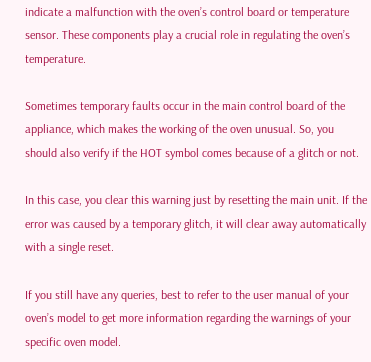indicate a malfunction with the oven’s control board or temperature sensor. These components play a crucial role in regulating the oven’s temperature.

Sometimes temporary faults occur in the main control board of the appliance, which makes the working of the oven unusual. So, you should also verify if the HOT symbol comes because of a glitch or not.

In this case, you clear this warning just by resetting the main unit. If the error was caused by a temporary glitch, it will clear away automatically with a single reset.

If you still have any queries, best to refer to the user manual of your oven’s model to get more information regarding the warnings of your specific oven model.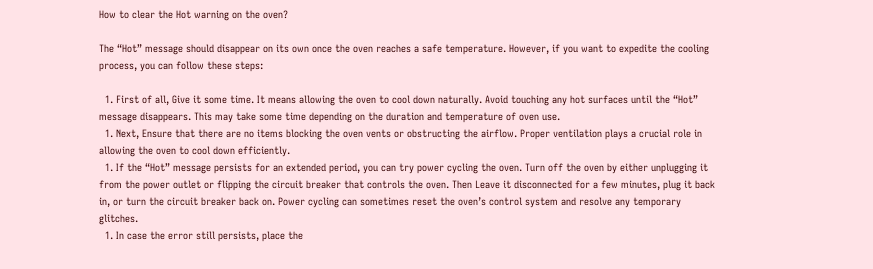How to clear the Hot warning on the oven?

The “Hot” message should disappear on its own once the oven reaches a safe temperature. However, if you want to expedite the cooling process, you can follow these steps:

  1. First of all, Give it some time. It means allowing the oven to cool down naturally. Avoid touching any hot surfaces until the “Hot” message disappears. This may take some time depending on the duration and temperature of oven use.
  1. Next, Ensure that there are no items blocking the oven vents or obstructing the airflow. Proper ventilation plays a crucial role in allowing the oven to cool down efficiently.
  1. If the “Hot” message persists for an extended period, you can try power cycling the oven. Turn off the oven by either unplugging it from the power outlet or flipping the circuit breaker that controls the oven. Then Leave it disconnected for a few minutes, plug it back in, or turn the circuit breaker back on. Power cycling can sometimes reset the oven’s control system and resolve any temporary glitches.
  1. In case the error still persists, place the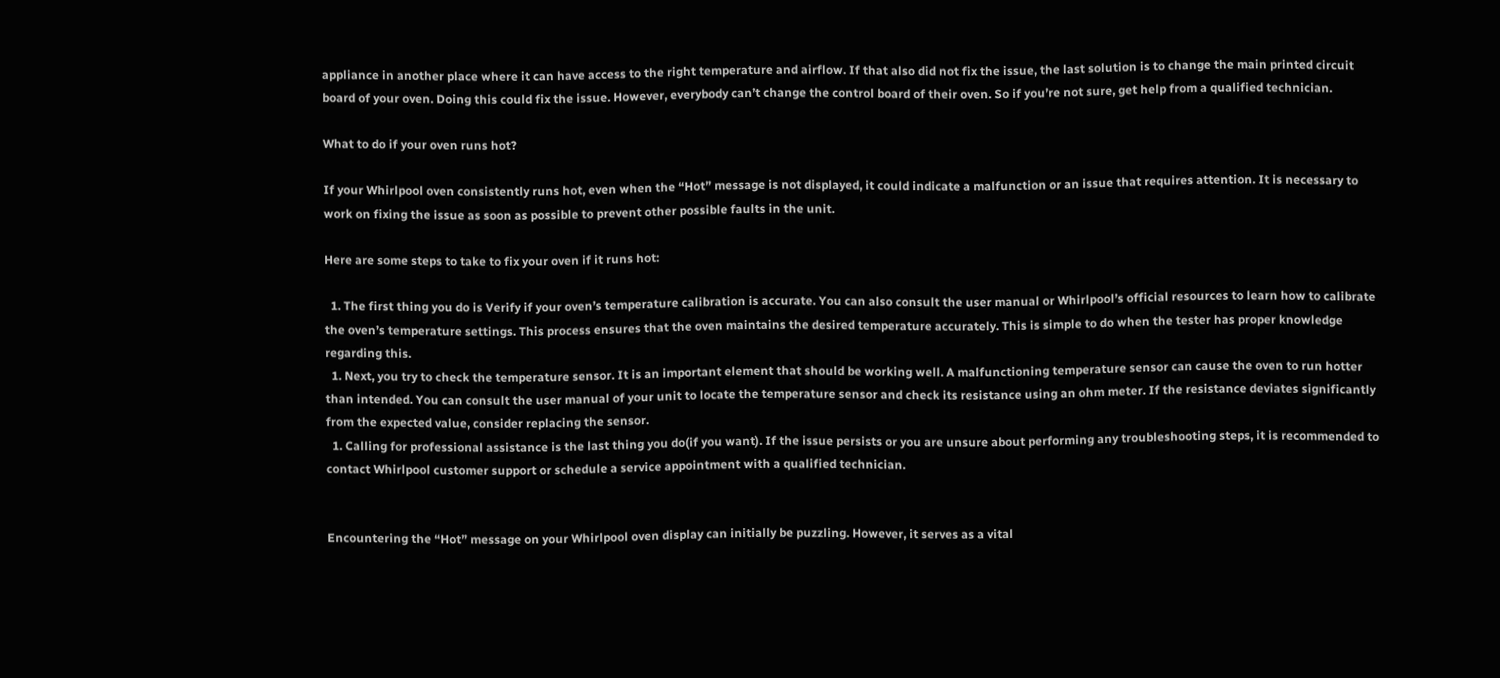appliance in another place where it can have access to the right temperature and airflow. If that also did not fix the issue, the last solution is to change the main printed circuit board of your oven. Doing this could fix the issue. However, everybody can’t change the control board of their oven. So if you’re not sure, get help from a qualified technician.

What to do if your oven runs hot?

If your Whirlpool oven consistently runs hot, even when the “Hot” message is not displayed, it could indicate a malfunction or an issue that requires attention. It is necessary to work on fixing the issue as soon as possible to prevent other possible faults in the unit.

Here are some steps to take to fix your oven if it runs hot:

  1. The first thing you do is Verify if your oven’s temperature calibration is accurate. You can also consult the user manual or Whirlpool’s official resources to learn how to calibrate the oven’s temperature settings. This process ensures that the oven maintains the desired temperature accurately. This is simple to do when the tester has proper knowledge regarding this.
  1. Next, you try to check the temperature sensor. It is an important element that should be working well. A malfunctioning temperature sensor can cause the oven to run hotter than intended. You can consult the user manual of your unit to locate the temperature sensor and check its resistance using an ohm meter. If the resistance deviates significantly from the expected value, consider replacing the sensor.
  1. Calling for professional assistance is the last thing you do(if you want). If the issue persists or you are unsure about performing any troubleshooting steps, it is recommended to contact Whirlpool customer support or schedule a service appointment with a qualified technician.


Encountering the “Hot” message on your Whirlpool oven display can initially be puzzling. However, it serves as a vital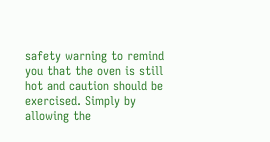safety warning to remind you that the oven is still hot and caution should be exercised. Simply by allowing the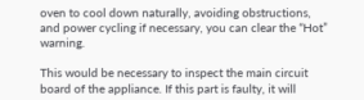oven to cool down naturally, avoiding obstructions, and power cycling if necessary, you can clear the “Hot” warning.

This would be necessary to inspect the main circuit board of the appliance. If this part is faulty, it will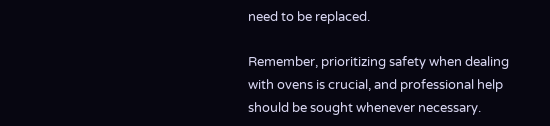need to be replaced.

Remember, prioritizing safety when dealing with ovens is crucial, and professional help should be sought whenever necessary.